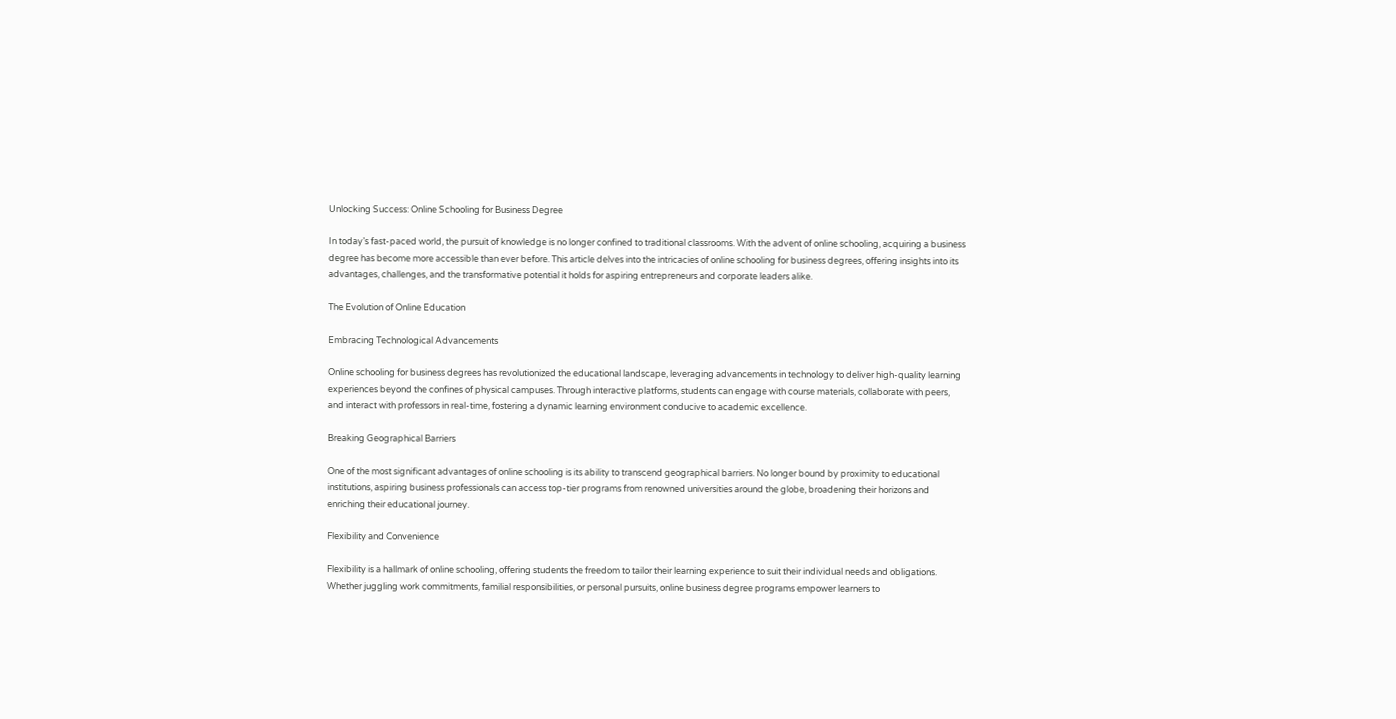Unlocking Success: Online Schooling for Business Degree

In today’s fast-paced world, the pursuit of knowledge is no longer confined to traditional classrooms. With the advent of online schooling, acquiring a business degree has become more accessible than ever before. This article delves into the intricacies of online schooling for business degrees, offering insights into its advantages, challenges, and the transformative potential it holds for aspiring entrepreneurs and corporate leaders alike.

The Evolution of Online Education

Embracing Technological Advancements

Online schooling for business degrees has revolutionized the educational landscape, leveraging advancements in technology to deliver high-quality learning experiences beyond the confines of physical campuses. Through interactive platforms, students can engage with course materials, collaborate with peers, and interact with professors in real-time, fostering a dynamic learning environment conducive to academic excellence.

Breaking Geographical Barriers

One of the most significant advantages of online schooling is its ability to transcend geographical barriers. No longer bound by proximity to educational institutions, aspiring business professionals can access top-tier programs from renowned universities around the globe, broadening their horizons and enriching their educational journey.

Flexibility and Convenience

Flexibility is a hallmark of online schooling, offering students the freedom to tailor their learning experience to suit their individual needs and obligations. Whether juggling work commitments, familial responsibilities, or personal pursuits, online business degree programs empower learners to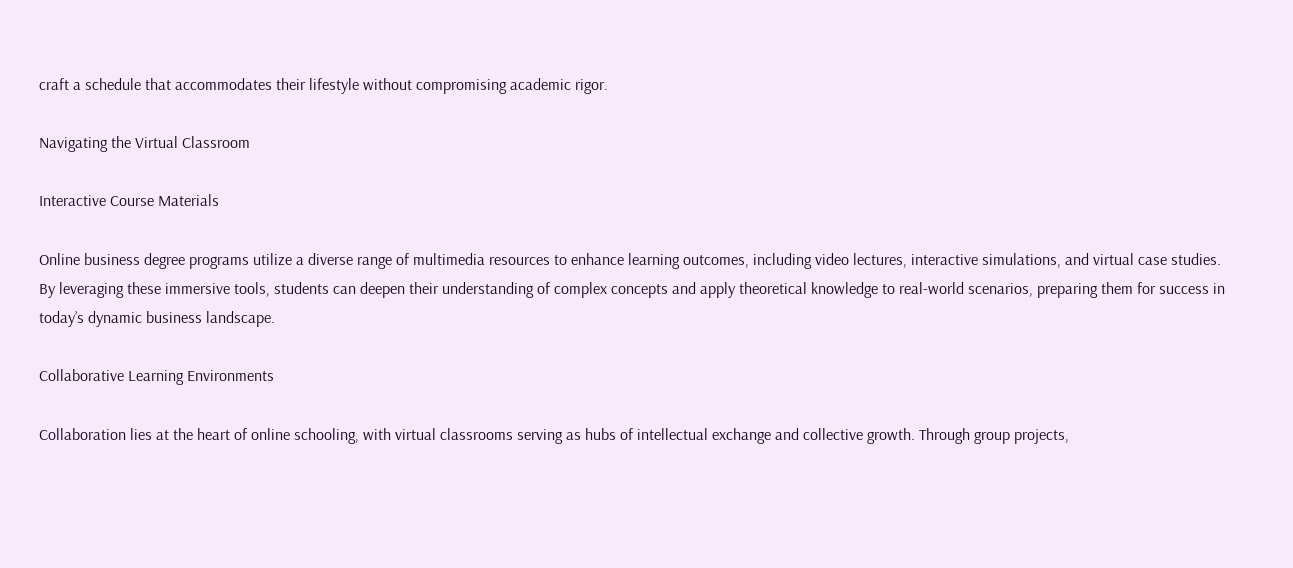craft a schedule that accommodates their lifestyle without compromising academic rigor.

Navigating the Virtual Classroom

Interactive Course Materials

Online business degree programs utilize a diverse range of multimedia resources to enhance learning outcomes, including video lectures, interactive simulations, and virtual case studies. By leveraging these immersive tools, students can deepen their understanding of complex concepts and apply theoretical knowledge to real-world scenarios, preparing them for success in today’s dynamic business landscape.

Collaborative Learning Environments

Collaboration lies at the heart of online schooling, with virtual classrooms serving as hubs of intellectual exchange and collective growth. Through group projects,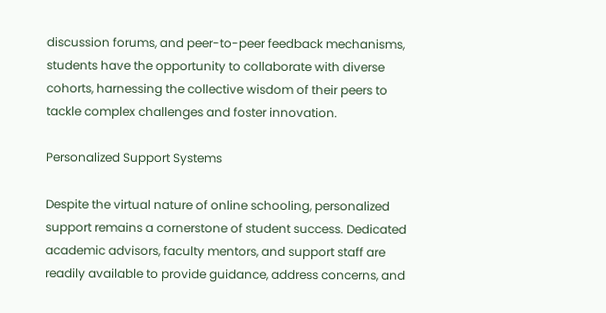discussion forums, and peer-to-peer feedback mechanisms, students have the opportunity to collaborate with diverse cohorts, harnessing the collective wisdom of their peers to tackle complex challenges and foster innovation.

Personalized Support Systems

Despite the virtual nature of online schooling, personalized support remains a cornerstone of student success. Dedicated academic advisors, faculty mentors, and support staff are readily available to provide guidance, address concerns, and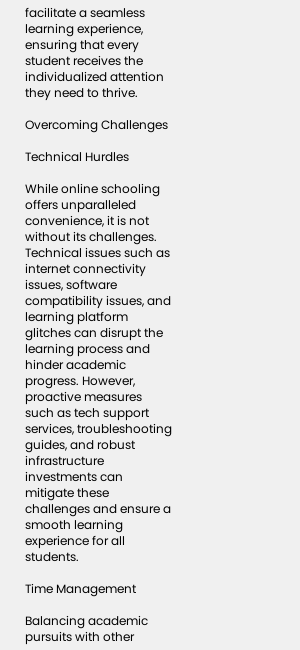facilitate a seamless learning experience, ensuring that every student receives the individualized attention they need to thrive.

Overcoming Challenges

Technical Hurdles

While online schooling offers unparalleled convenience, it is not without its challenges. Technical issues such as internet connectivity issues, software compatibility issues, and learning platform glitches can disrupt the learning process and hinder academic progress. However, proactive measures such as tech support services, troubleshooting guides, and robust infrastructure investments can mitigate these challenges and ensure a smooth learning experience for all students.

Time Management

Balancing academic pursuits with other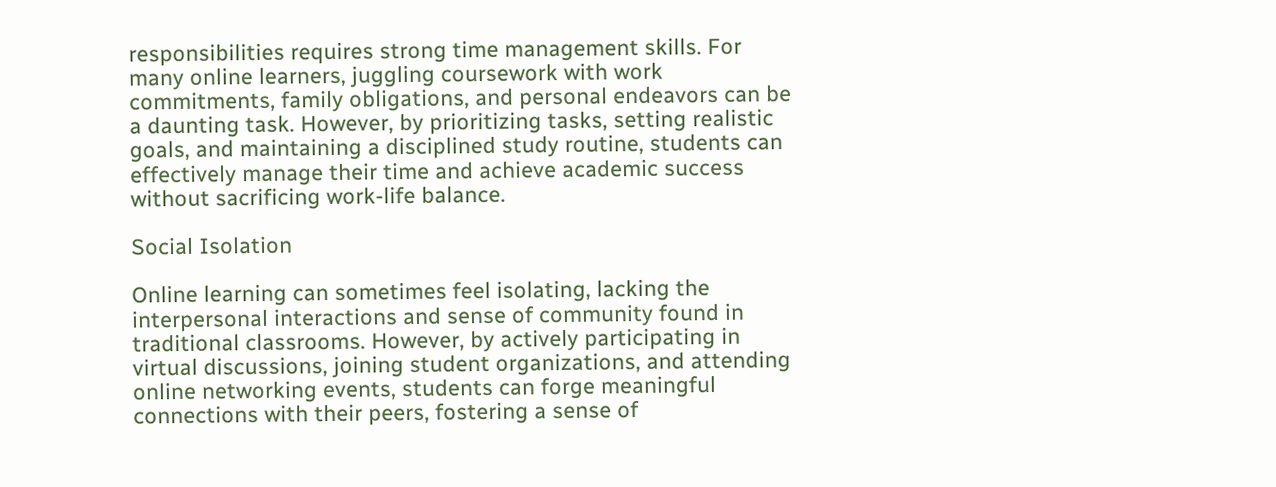responsibilities requires strong time management skills. For many online learners, juggling coursework with work commitments, family obligations, and personal endeavors can be a daunting task. However, by prioritizing tasks, setting realistic goals, and maintaining a disciplined study routine, students can effectively manage their time and achieve academic success without sacrificing work-life balance.

Social Isolation

Online learning can sometimes feel isolating, lacking the interpersonal interactions and sense of community found in traditional classrooms. However, by actively participating in virtual discussions, joining student organizations, and attending online networking events, students can forge meaningful connections with their peers, fostering a sense of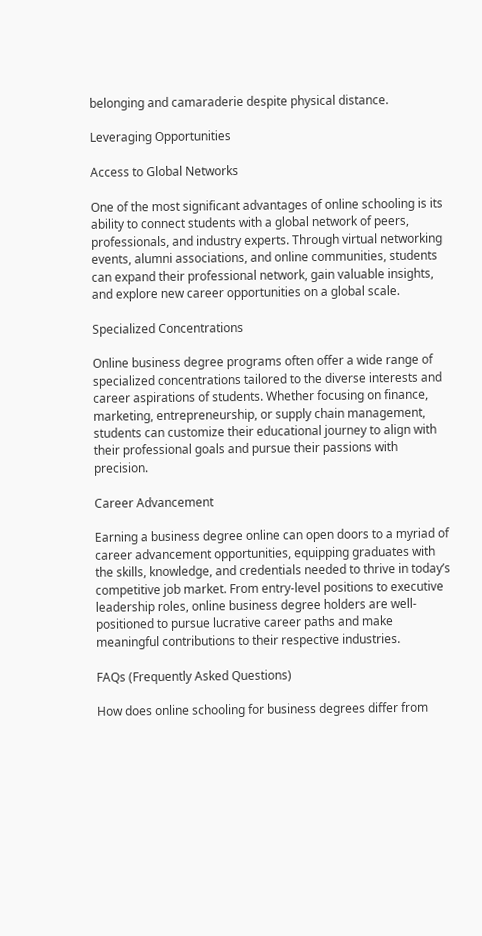belonging and camaraderie despite physical distance.

Leveraging Opportunities

Access to Global Networks

One of the most significant advantages of online schooling is its ability to connect students with a global network of peers, professionals, and industry experts. Through virtual networking events, alumni associations, and online communities, students can expand their professional network, gain valuable insights, and explore new career opportunities on a global scale.

Specialized Concentrations

Online business degree programs often offer a wide range of specialized concentrations tailored to the diverse interests and career aspirations of students. Whether focusing on finance, marketing, entrepreneurship, or supply chain management, students can customize their educational journey to align with their professional goals and pursue their passions with precision.

Career Advancement

Earning a business degree online can open doors to a myriad of career advancement opportunities, equipping graduates with the skills, knowledge, and credentials needed to thrive in today’s competitive job market. From entry-level positions to executive leadership roles, online business degree holders are well-positioned to pursue lucrative career paths and make meaningful contributions to their respective industries.

FAQs (Frequently Asked Questions)

How does online schooling for business degrees differ from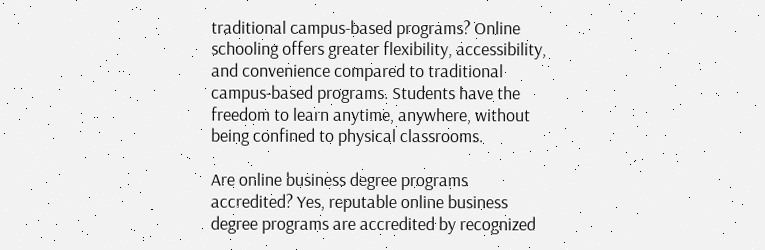traditional campus-based programs? Online schooling offers greater flexibility, accessibility, and convenience compared to traditional campus-based programs. Students have the freedom to learn anytime, anywhere, without being confined to physical classrooms.

Are online business degree programs accredited? Yes, reputable online business degree programs are accredited by recognized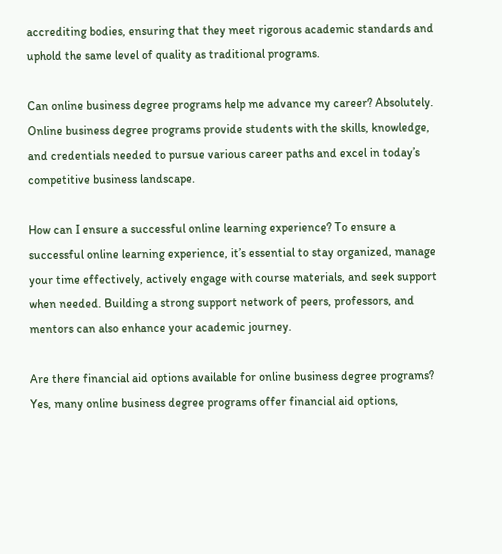accrediting bodies, ensuring that they meet rigorous academic standards and uphold the same level of quality as traditional programs.

Can online business degree programs help me advance my career? Absolutely. Online business degree programs provide students with the skills, knowledge, and credentials needed to pursue various career paths and excel in today’s competitive business landscape.

How can I ensure a successful online learning experience? To ensure a successful online learning experience, it’s essential to stay organized, manage your time effectively, actively engage with course materials, and seek support when needed. Building a strong support network of peers, professors, and mentors can also enhance your academic journey.

Are there financial aid options available for online business degree programs? Yes, many online business degree programs offer financial aid options,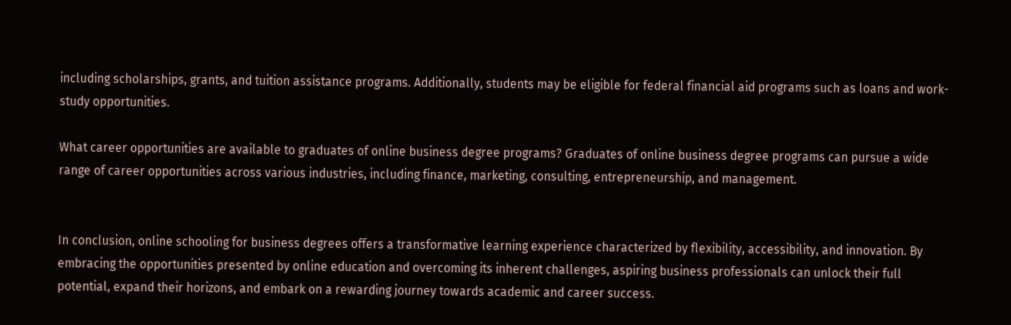including scholarships, grants, and tuition assistance programs. Additionally, students may be eligible for federal financial aid programs such as loans and work-study opportunities.

What career opportunities are available to graduates of online business degree programs? Graduates of online business degree programs can pursue a wide range of career opportunities across various industries, including finance, marketing, consulting, entrepreneurship, and management.


In conclusion, online schooling for business degrees offers a transformative learning experience characterized by flexibility, accessibility, and innovation. By embracing the opportunities presented by online education and overcoming its inherent challenges, aspiring business professionals can unlock their full potential, expand their horizons, and embark on a rewarding journey towards academic and career success.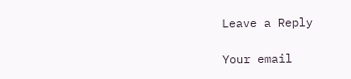Leave a Reply

Your email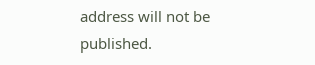address will not be published.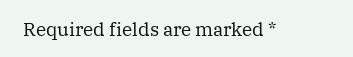Required fields are marked *